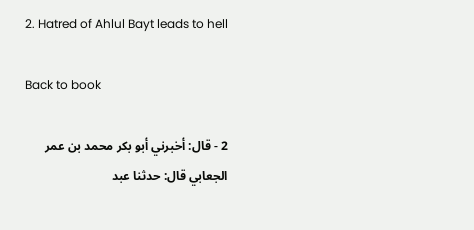2. Hatred of Ahlul Bayt leads to hell

Back to book

2 - قال: أخبرني أبو بكر محمد بن عمر الجعابي قال: حدثنا عبد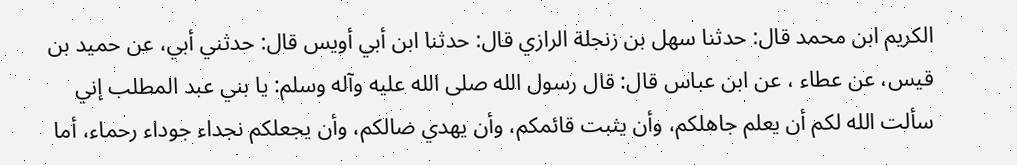الكريم ابن محمد قال: حدثنا سهل بن زنجلة الرازي قال: حدثنا ابن أبي أويس قال: حدثني أبي، عن حميد بن قيس، عن عطاء ، عن ابن عباس قال: قال رسول الله صلى الله عليه وآله وسلم: يا بني عبد المطلب إني سألت الله لكم أن يعلم جاهلكم، وأن يثبت قائمكم، وأن يهدي ضالكم، وأن يجعلكم نجداء جوداء رحماء، أما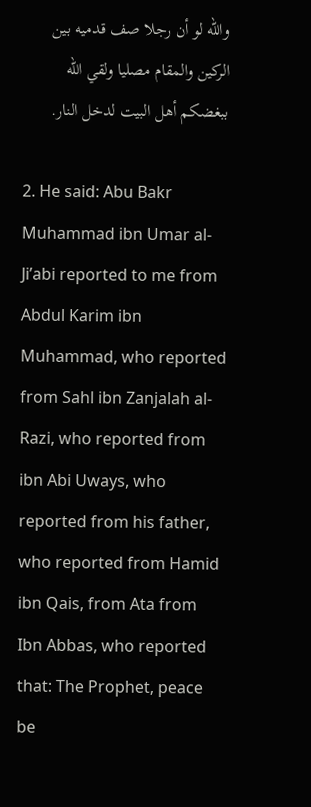والله لو أن رجلا صف قدميه بين الركين والمقام مصليا ولقي الله ببغضكم أهل البيت لدخل النار.

2. He said: Abu Bakr Muhammad ibn Umar al-Ji’abi reported to me from Abdul Karim ibn Muhammad, who reported from Sahl ibn Zanjalah al-Razi, who reported from ibn Abi Uways, who reported from his father, who reported from Hamid ibn Qais, from Ata from Ibn Abbas, who reported that: The Prophet, peace be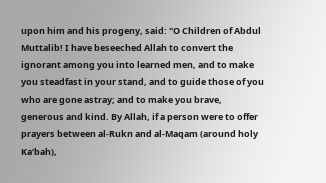upon him and his progeny, said: "O Children of Abdul Muttalib! I have beseeched Allah to convert the ignorant among you into learned men, and to make you steadfast in your stand, and to guide those of you who are gone astray; and to make you brave, generous and kind. By Allah, if a person were to offer prayers between al-Rukn and al-Maqam (around holy Ka’bah),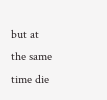but at the same time die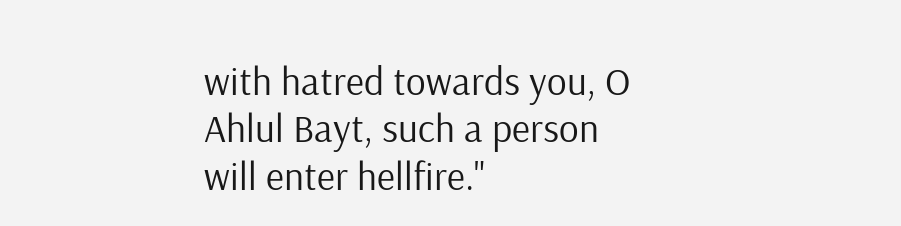with hatred towards you, O Ahlul Bayt, such a person will enter hellfire."